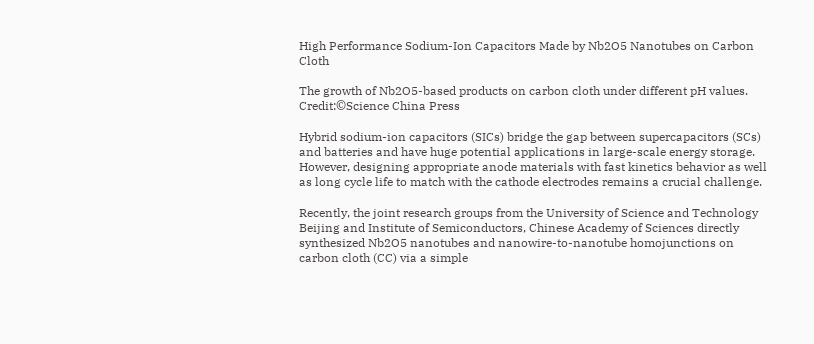High Performance Sodium-Ion Capacitors Made by Nb2O5 Nanotubes on Carbon Cloth

The growth of Nb2O5-based products on carbon cloth under different pH values. Credit:©Science China Press

Hybrid sodium-ion capacitors (SICs) bridge the gap between supercapacitors (SCs) and batteries and have huge potential applications in large-scale energy storage. However, designing appropriate anode materials with fast kinetics behavior as well as long cycle life to match with the cathode electrodes remains a crucial challenge.

Recently, the joint research groups from the University of Science and Technology Beijing and Institute of Semiconductors, Chinese Academy of Sciences directly synthesized Nb2O5 nanotubes and nanowire-to-nanotube homojunctions on carbon cloth (CC) via a simple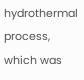hydrothermal process, which was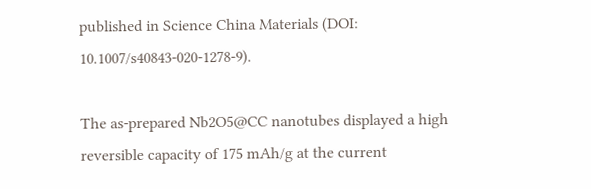published in Science China Materials (DOI: 10.1007/s40843-020-1278-9).

The as-prepared Nb2O5@CC nanotubes displayed a high reversible capacity of 175 mAh/g at the current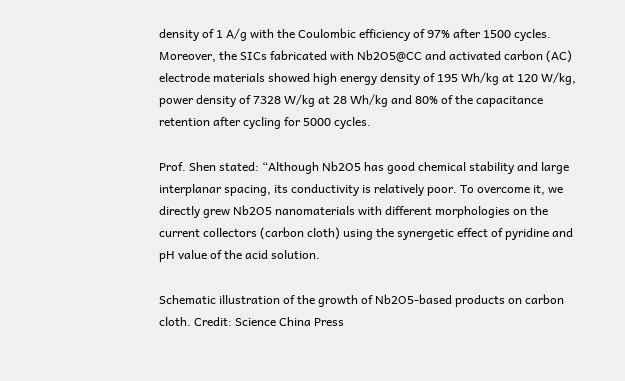density of 1 A/g with the Coulombic efficiency of 97% after 1500 cycles. Moreover, the SICs fabricated with Nb2O5@CC and activated carbon (AC) electrode materials showed high energy density of 195 Wh/kg at 120 W/kg, power density of 7328 W/kg at 28 Wh/kg and 80% of the capacitance retention after cycling for 5000 cycles.

Prof. Shen stated: “Although Nb2O5 has good chemical stability and large interplanar spacing, its conductivity is relatively poor. To overcome it, we directly grew Nb2O5 nanomaterials with different morphologies on the current collectors (carbon cloth) using the synergetic effect of pyridine and pH value of the acid solution.

Schematic illustration of the growth of Nb2O5-based products on carbon cloth. Credit: Science China Press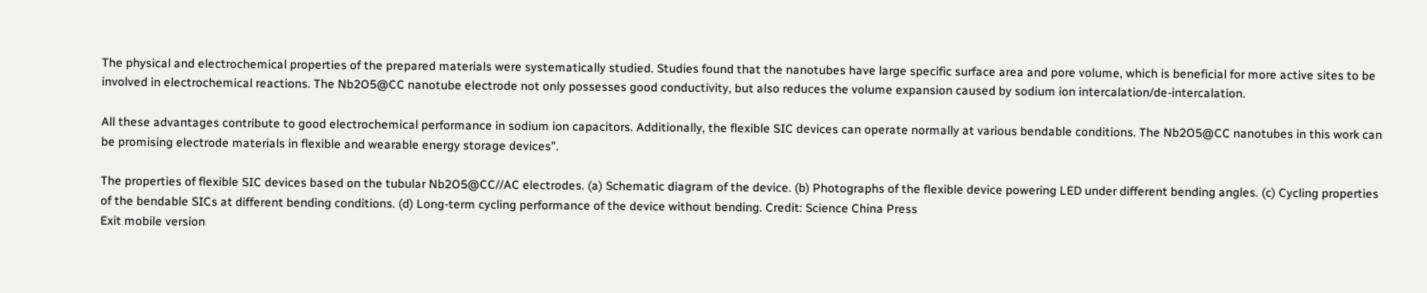The physical and electrochemical properties of the prepared materials were systematically studied. Studies found that the nanotubes have large specific surface area and pore volume, which is beneficial for more active sites to be involved in electrochemical reactions. The Nb2O5@CC nanotube electrode not only possesses good conductivity, but also reduces the volume expansion caused by sodium ion intercalation/de-intercalation.

All these advantages contribute to good electrochemical performance in sodium ion capacitors. Additionally, the flexible SIC devices can operate normally at various bendable conditions. The Nb2O5@CC nanotubes in this work can be promising electrode materials in flexible and wearable energy storage devices”.

The properties of flexible SIC devices based on the tubular Nb2O5@CC//AC electrodes. (a) Schematic diagram of the device. (b) Photographs of the flexible device powering LED under different bending angles. (c) Cycling properties of the bendable SICs at different bending conditions. (d) Long-term cycling performance of the device without bending. Credit: Science China Press
Exit mobile version